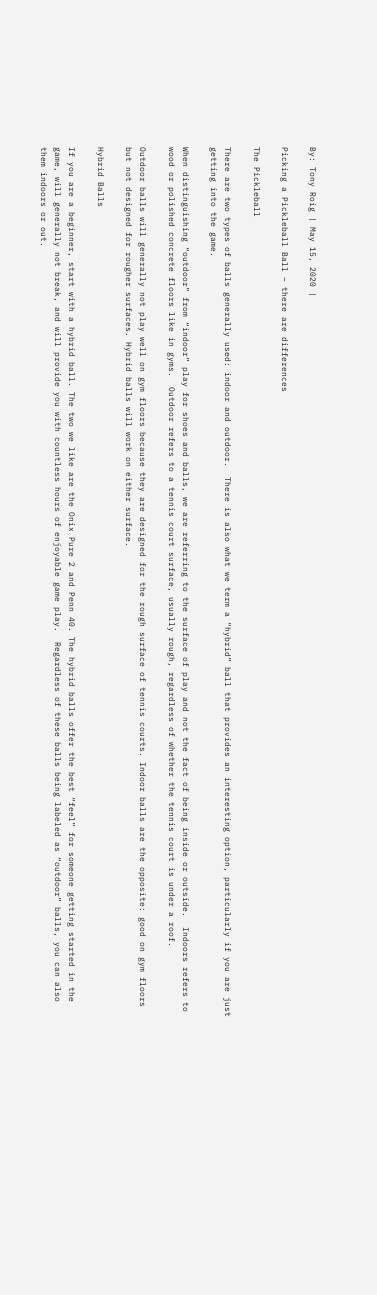By: Tony Roig | May 15, 2020 |

Picking a Pickleball Ball – there are differences

The Pickleball

There are two types of balls generally used: indoor and outdoor.  There is also what we term a “hybrid” ball that provides an interesting option, particularly if you are just getting into the game.

When distinguishing “outdoor” from “indoor” play for shoes and balls, we are referring to the surface of play and not the fact of being inside or outside.  Indoors refers to wood or polished concrete floors like in gyms.  Outdoor refers to a tennis court surface, usually rough, regardless of whether the tennis court is under a roof.

Outdoor balls will generally not play well on gym floors because they are designed for the rough surface of tennis courts. Indoor balls are the opposite: good on gym floors but not designed for rougher surfaces. Hybrid balls will work on either surface.

Hybrid Balls

If you are a beginner, start with a hybrid ball. The two we like are the Onix Pure 2 and Penn 40. The hybrid balls offer the best “feel” for someone getting started in the game, will generally not break, and will provide you with countless hours of enjoyable game play.  Regardless of these balls being labeled as “outdoor” balls, you can also them indoors or out.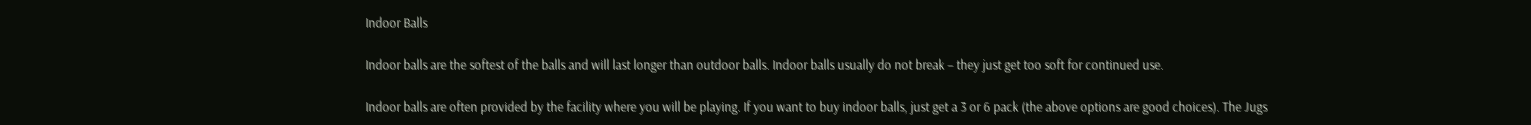Indoor Balls

Indoor balls are the softest of the balls and will last longer than outdoor balls. Indoor balls usually do not break – they just get too soft for continued use.

Indoor balls are often provided by the facility where you will be playing. If you want to buy indoor balls, just get a 3 or 6 pack (the above options are good choices). The Jugs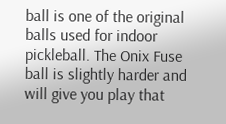ball is one of the original balls used for indoor pickleball. The Onix Fuse ball is slightly harder and will give you play that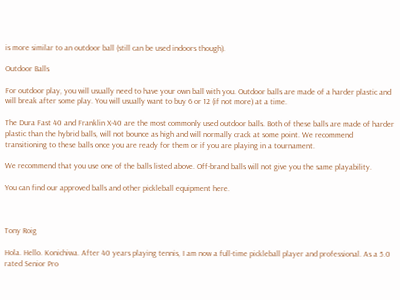is more similar to an outdoor ball (still can be used indoors though).

Outdoor Balls

For outdoor play, you will usually need to have your own ball with you. Outdoor balls are made of a harder plastic and will break after some play. You will usually want to buy 6 or 12 (if not more) at a time.

The Dura Fast 40 and Franklin X-40 are the most commonly used outdoor balls. Both of these balls are made of harder plastic than the hybrid balls, will not bounce as high and will normally crack at some point. We recommend transitioning to these balls once you are ready for them or if you are playing in a tournament.

We recommend that you use one of the balls listed above. Off-brand balls will not give you the same playability.

You can find our approved balls and other pickleball equipment here.



Tony Roig

Hola. Hello. Konichiwa. After 40 years playing tennis, I am now a full-time pickleball player and professional. As a 5.0 rated Senior Pro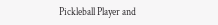Pickleball Player and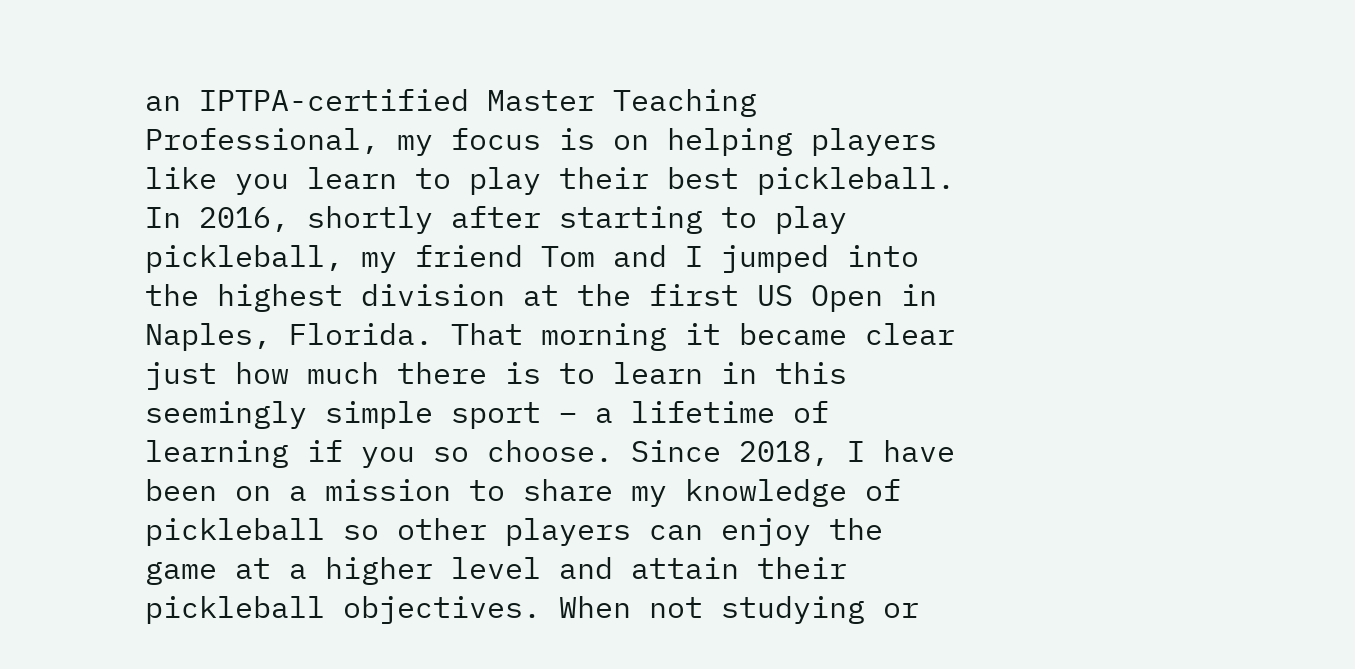an IPTPA-certified Master Teaching Professional, my focus is on helping players like you learn to play their best pickleball. In 2016, shortly after starting to play pickleball, my friend Tom and I jumped into the highest division at the first US Open in Naples, Florida. That morning it became clear just how much there is to learn in this seemingly simple sport – a lifetime of learning if you so choose. Since 2018, I have been on a mission to share my knowledge of pickleball so other players can enjoy the game at a higher level and attain their pickleball objectives. When not studying or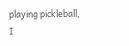playing pickleball, I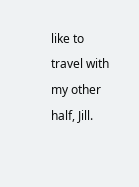like to travel with my other half, Jill.